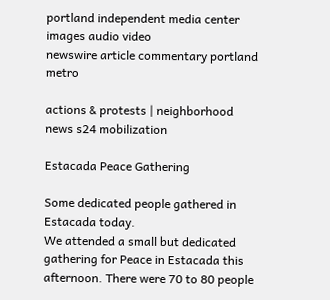portland independent media center
images audio video
newswire article commentary portland metro

actions & protests | neighborhood news s24 mobilization

Estacada Peace Gathering

Some dedicated people gathered in Estacada today.
We attended a small but dedicated gathering for Peace in Estacada this afternoon. There were 70 to 80 people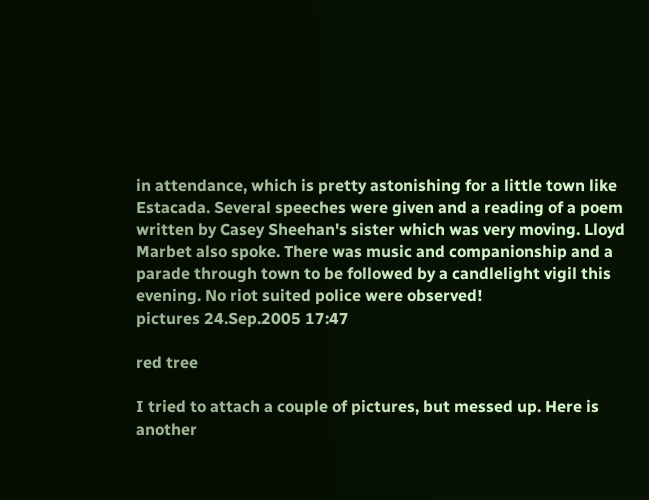in attendance, which is pretty astonishing for a little town like Estacada. Several speeches were given and a reading of a poem written by Casey Sheehan's sister which was very moving. Lloyd Marbet also spoke. There was music and companionship and a parade through town to be followed by a candlelight vigil this evening. No riot suited police were observed!
pictures 24.Sep.2005 17:47

red tree

I tried to attach a couple of pictures, but messed up. Here is another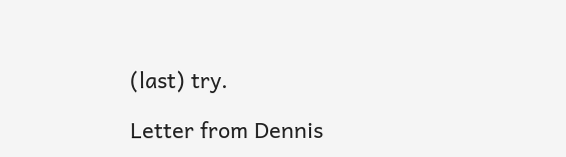(last) try.

Letter from Dennis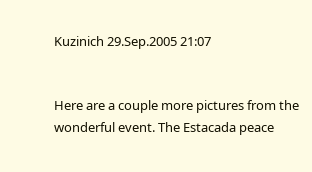Kuzinich 29.Sep.2005 21:07


Here are a couple more pictures from the wonderful event. The Estacada peace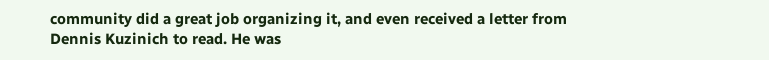community did a great job organizing it, and even received a letter from Dennis Kuzinich to read. He was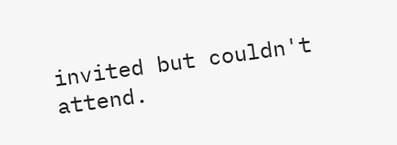invited but couldn't attend.